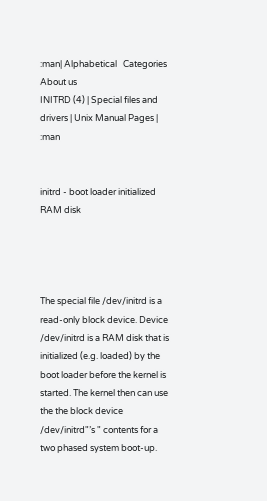:man| Alphabetical   Categories   About us
INITRD (4) | Special files and drivers | Unix Manual Pages | :man


initrd - boot loader initialized RAM disk




The special file /dev/initrd is a read-only block device. Device /dev/initrd is a RAM disk that is initialized (e.g. loaded) by the boot loader before the kernel is started. The kernel then can use the the block device /dev/initrd"’s " contents for a two phased system boot-up.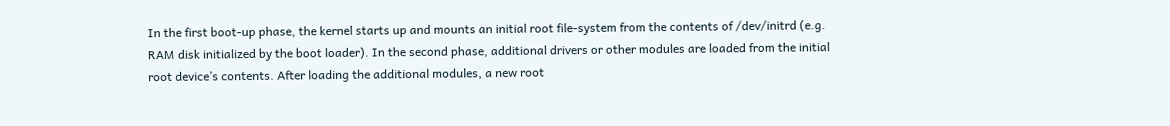In the first boot-up phase, the kernel starts up and mounts an initial root file-system from the contents of /dev/initrd (e.g. RAM disk initialized by the boot loader). In the second phase, additional drivers or other modules are loaded from the initial root device’s contents. After loading the additional modules, a new root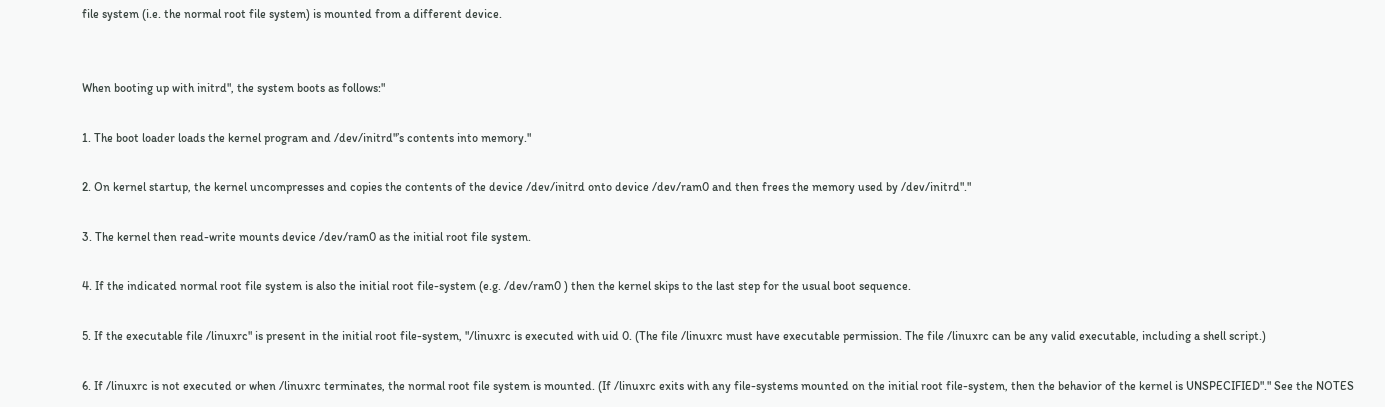file system (i.e. the normal root file system) is mounted from a different device.


When booting up with initrd", the system boots as follows:"

1. The boot loader loads the kernel program and /dev/initrd"’s contents into memory."

2. On kernel startup, the kernel uncompresses and copies the contents of the device /dev/initrd onto device /dev/ram0 and then frees the memory used by /dev/initrd"."

3. The kernel then read-write mounts device /dev/ram0 as the initial root file system.

4. If the indicated normal root file system is also the initial root file-system (e.g. /dev/ram0 ) then the kernel skips to the last step for the usual boot sequence.

5. If the executable file /linuxrc" is present in the initial root file-system, "/linuxrc is executed with uid 0. (The file /linuxrc must have executable permission. The file /linuxrc can be any valid executable, including a shell script.)

6. If /linuxrc is not executed or when /linuxrc terminates, the normal root file system is mounted. (If /linuxrc exits with any file-systems mounted on the initial root file-system, then the behavior of the kernel is UNSPECIFIED"." See the NOTES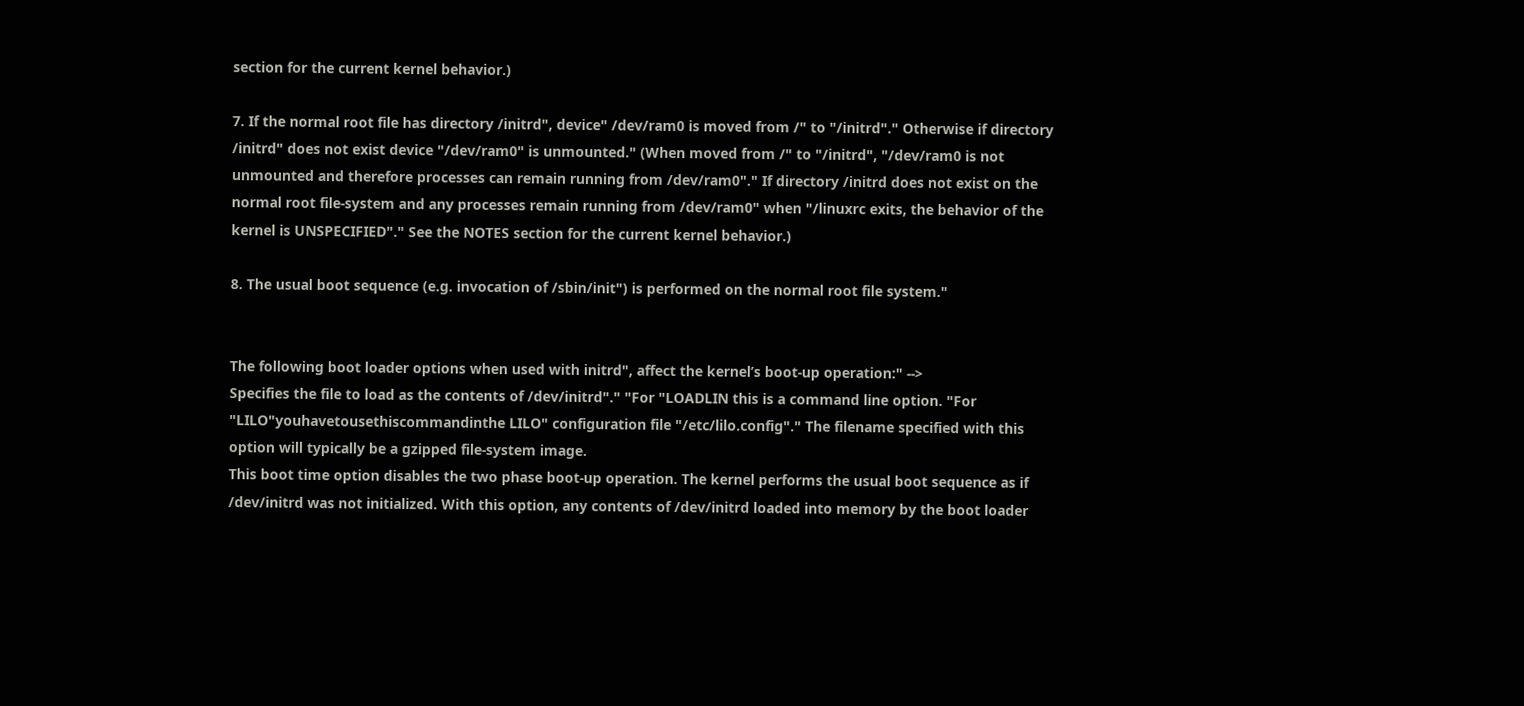section for the current kernel behavior.)

7. If the normal root file has directory /initrd", device" /dev/ram0 is moved from /" to "/initrd"." Otherwise if directory /initrd" does not exist device "/dev/ram0" is unmounted." (When moved from /" to "/initrd", "/dev/ram0 is not unmounted and therefore processes can remain running from /dev/ram0"." If directory /initrd does not exist on the normal root file-system and any processes remain running from /dev/ram0" when "/linuxrc exits, the behavior of the kernel is UNSPECIFIED"." See the NOTES section for the current kernel behavior.)

8. The usual boot sequence (e.g. invocation of /sbin/init") is performed on the normal root file system."


The following boot loader options when used with initrd", affect the kernel’s boot-up operation:" -->
Specifies the file to load as the contents of /dev/initrd"." "For "LOADLIN this is a command line option. "For "LILO"youhavetousethiscommandinthe LILO" configuration file "/etc/lilo.config"." The filename specified with this option will typically be a gzipped file-system image.
This boot time option disables the two phase boot-up operation. The kernel performs the usual boot sequence as if /dev/initrd was not initialized. With this option, any contents of /dev/initrd loaded into memory by the boot loader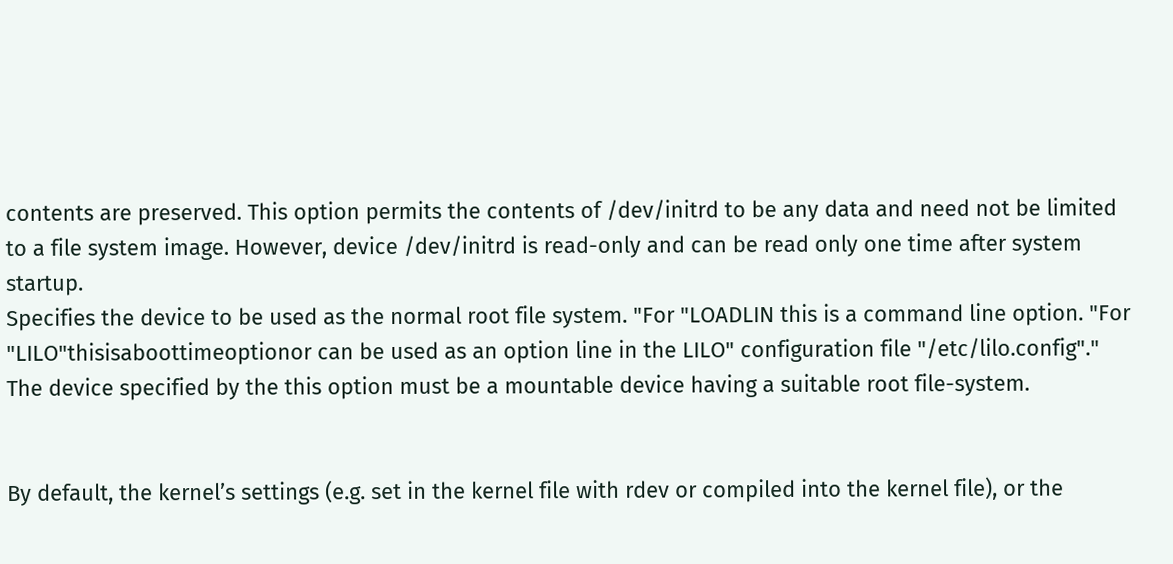contents are preserved. This option permits the contents of /dev/initrd to be any data and need not be limited to a file system image. However, device /dev/initrd is read-only and can be read only one time after system startup.
Specifies the device to be used as the normal root file system. "For "LOADLIN this is a command line option. "For "LILO"thisisaboottimeoptionor can be used as an option line in the LILO" configuration file "/etc/lilo.config"." The device specified by the this option must be a mountable device having a suitable root file-system.


By default, the kernel’s settings (e.g. set in the kernel file with rdev or compiled into the kernel file), or the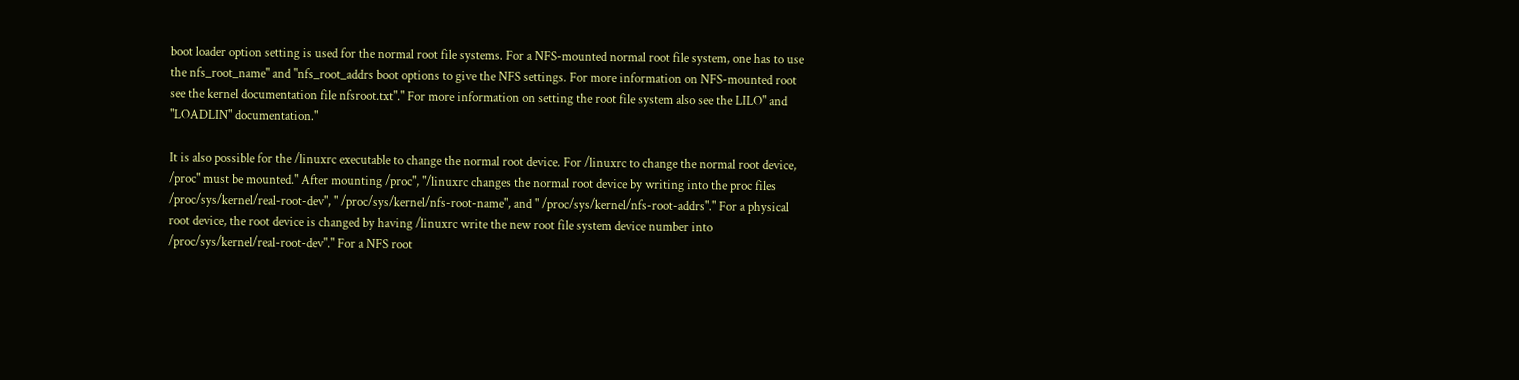boot loader option setting is used for the normal root file systems. For a NFS-mounted normal root file system, one has to use the nfs_root_name" and "nfs_root_addrs boot options to give the NFS settings. For more information on NFS-mounted root see the kernel documentation file nfsroot.txt"." For more information on setting the root file system also see the LILO" and "LOADLIN" documentation."

It is also possible for the /linuxrc executable to change the normal root device. For /linuxrc to change the normal root device, /proc" must be mounted." After mounting /proc", "/linuxrc changes the normal root device by writing into the proc files /proc/sys/kernel/real-root-dev", " /proc/sys/kernel/nfs-root-name", and " /proc/sys/kernel/nfs-root-addrs"." For a physical root device, the root device is changed by having /linuxrc write the new root file system device number into /proc/sys/kernel/real-root-dev"." For a NFS root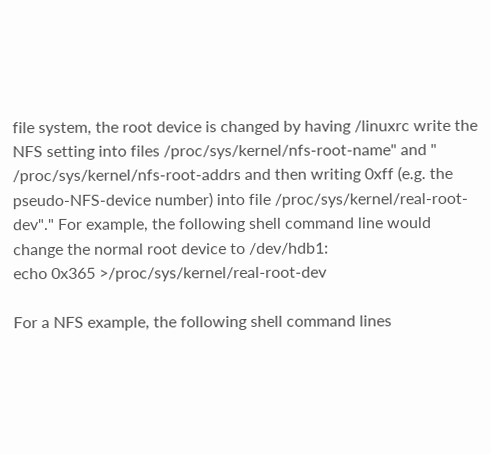file system, the root device is changed by having /linuxrc write the NFS setting into files /proc/sys/kernel/nfs-root-name" and " /proc/sys/kernel/nfs-root-addrs and then writing 0xff (e.g. the pseudo-NFS-device number) into file /proc/sys/kernel/real-root-dev"." For example, the following shell command line would change the normal root device to /dev/hdb1:
echo 0x365 >/proc/sys/kernel/real-root-dev

For a NFS example, the following shell command lines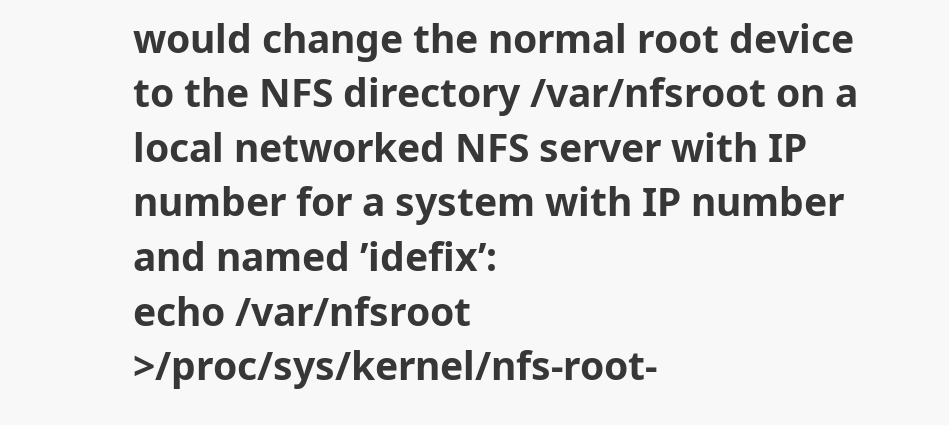would change the normal root device to the NFS directory /var/nfsroot on a local networked NFS server with IP number for a system with IP number and named ’idefix’:
echo /var/nfsroot >/proc/sys/kernel/nfs-root-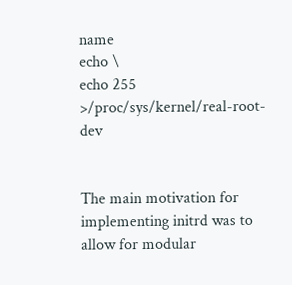name
echo \
echo 255 >/proc/sys/kernel/real-root-dev


The main motivation for implementing initrd was to allow for modular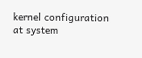kernel configuration at system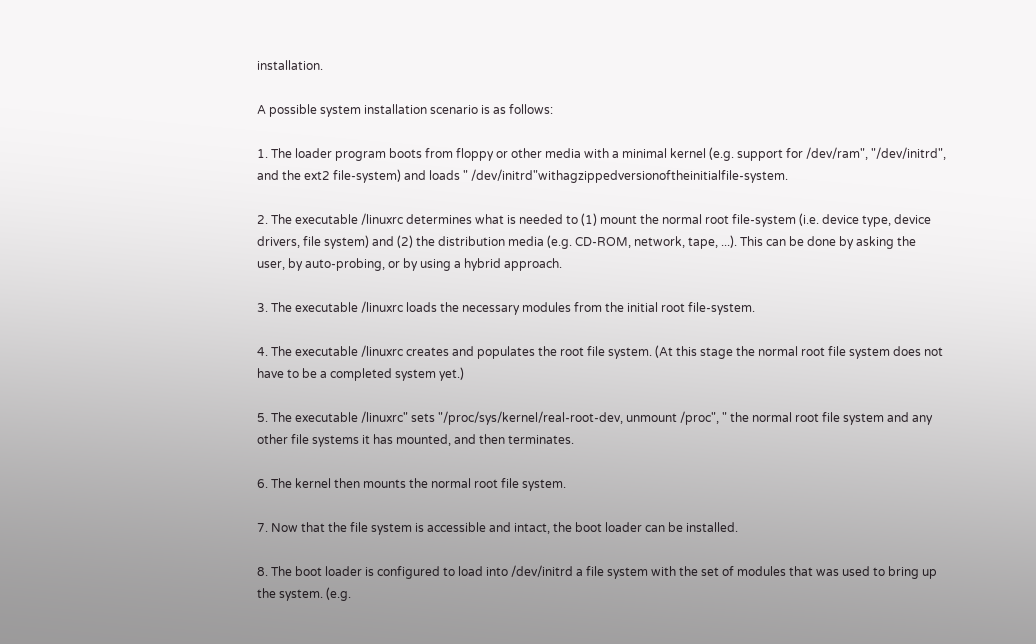installation.

A possible system installation scenario is as follows:

1. The loader program boots from floppy or other media with a minimal kernel (e.g. support for /dev/ram", "/dev/initrd", and the ext2 file-system) and loads " /dev/initrd"withagzippedversionoftheinitialfile-system.

2. The executable /linuxrc determines what is needed to (1) mount the normal root file-system (i.e. device type, device drivers, file system) and (2) the distribution media (e.g. CD-ROM, network, tape, ...). This can be done by asking the user, by auto-probing, or by using a hybrid approach.

3. The executable /linuxrc loads the necessary modules from the initial root file-system.

4. The executable /linuxrc creates and populates the root file system. (At this stage the normal root file system does not have to be a completed system yet.)

5. The executable /linuxrc" sets "/proc/sys/kernel/real-root-dev, unmount /proc", " the normal root file system and any other file systems it has mounted, and then terminates.

6. The kernel then mounts the normal root file system.

7. Now that the file system is accessible and intact, the boot loader can be installed.

8. The boot loader is configured to load into /dev/initrd a file system with the set of modules that was used to bring up the system. (e.g.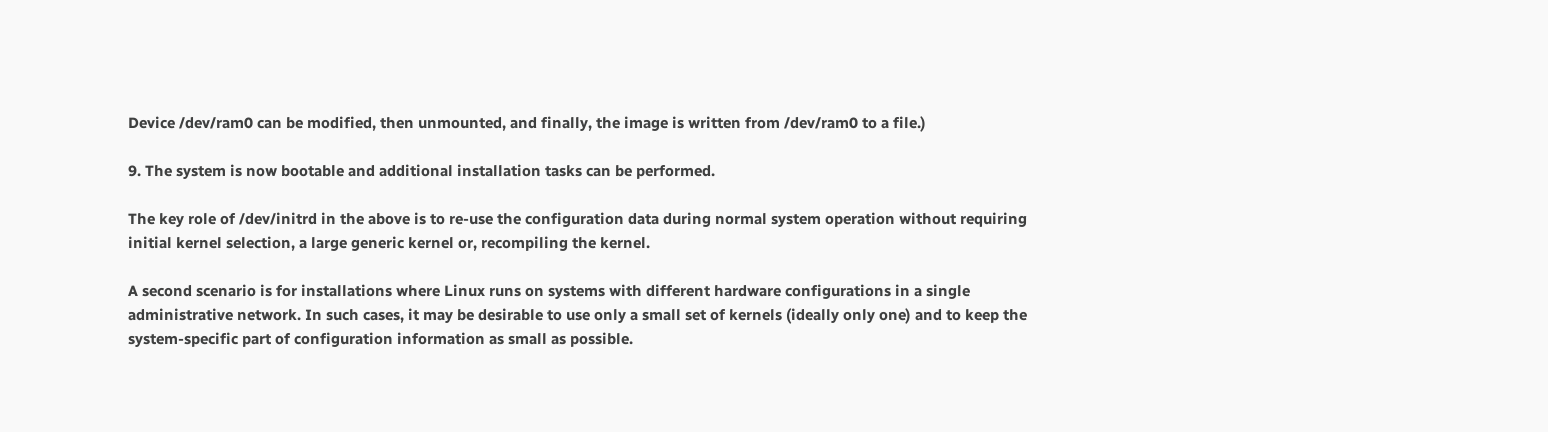Device /dev/ram0 can be modified, then unmounted, and finally, the image is written from /dev/ram0 to a file.)

9. The system is now bootable and additional installation tasks can be performed.

The key role of /dev/initrd in the above is to re-use the configuration data during normal system operation without requiring initial kernel selection, a large generic kernel or, recompiling the kernel.

A second scenario is for installations where Linux runs on systems with different hardware configurations in a single administrative network. In such cases, it may be desirable to use only a small set of kernels (ideally only one) and to keep the system-specific part of configuration information as small as possible.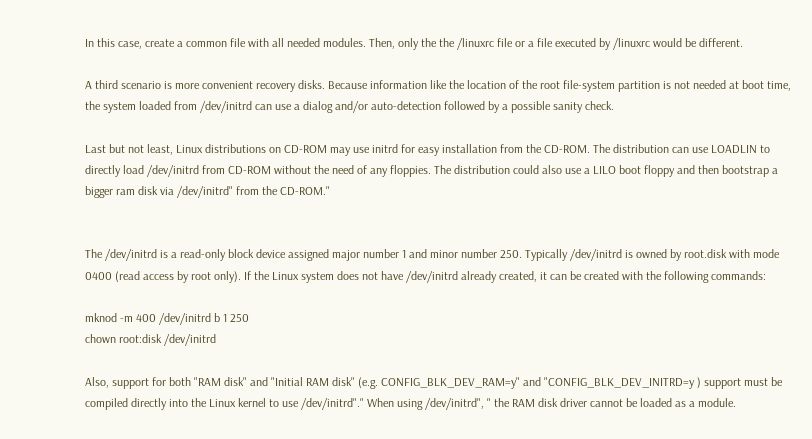In this case, create a common file with all needed modules. Then, only the the /linuxrc file or a file executed by /linuxrc would be different.

A third scenario is more convenient recovery disks. Because information like the location of the root file-system partition is not needed at boot time, the system loaded from /dev/initrd can use a dialog and/or auto-detection followed by a possible sanity check.

Last but not least, Linux distributions on CD-ROM may use initrd for easy installation from the CD-ROM. The distribution can use LOADLIN to directly load /dev/initrd from CD-ROM without the need of any floppies. The distribution could also use a LILO boot floppy and then bootstrap a bigger ram disk via /dev/initrd" from the CD-ROM."


The /dev/initrd is a read-only block device assigned major number 1 and minor number 250. Typically /dev/initrd is owned by root.disk with mode 0400 (read access by root only). If the Linux system does not have /dev/initrd already created, it can be created with the following commands:

mknod -m 400 /dev/initrd b 1 250
chown root:disk /dev/initrd

Also, support for both "RAM disk" and "Initial RAM disk" (e.g. CONFIG_BLK_DEV_RAM=y" and "CONFIG_BLK_DEV_INITRD=y ) support must be compiled directly into the Linux kernel to use /dev/initrd"." When using /dev/initrd", " the RAM disk driver cannot be loaded as a module.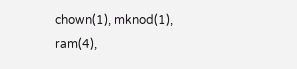chown(1), mknod(1), ram(4),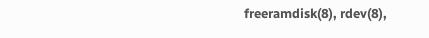freeramdisk(8), rdev(8),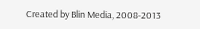Created by Blin Media, 2008-2013